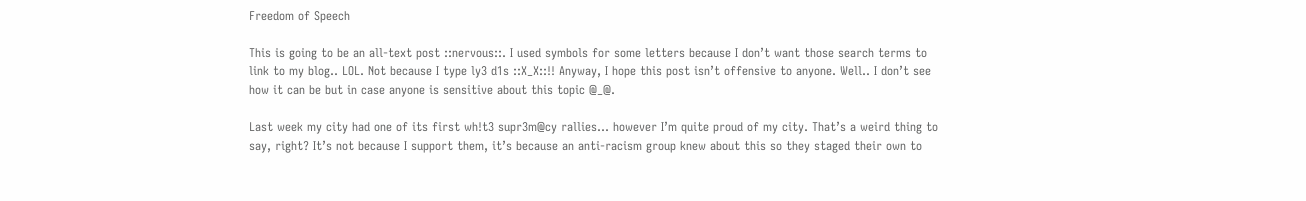Freedom of Speech

This is going to be an all-text post ::nervous::. I used symbols for some letters because I don’t want those search terms to link to my blog.. LOL. Not because I type ly3 d1s ::X_X::!! Anyway, I hope this post isn’t offensive to anyone. Well.. I don’t see how it can be but in case anyone is sensitive about this topic @_@.

Last week my city had one of its first wh!t3 supr3m@cy rallies… however I’m quite proud of my city. That’s a weird thing to say, right? It’s not because I support them, it’s because an anti-racism group knew about this so they staged their own to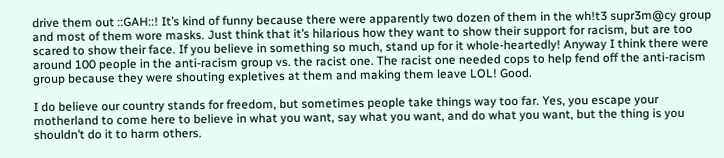drive them out ::GAH::! It’s kind of funny because there were apparently two dozen of them in the wh!t3 supr3m@cy group and most of them wore masks. Just think that it’s hilarious how they want to show their support for racism, but are too scared to show their face. If you believe in something so much, stand up for it whole-heartedly! Anyway I think there were around 100 people in the anti-racism group vs. the racist one. The racist one needed cops to help fend off the anti-racism group because they were shouting expletives at them and making them leave LOL! Good.

I do believe our country stands for freedom, but sometimes people take things way too far. Yes, you escape your motherland to come here to believe in what you want, say what you want, and do what you want, but the thing is you shouldn’t do it to harm others.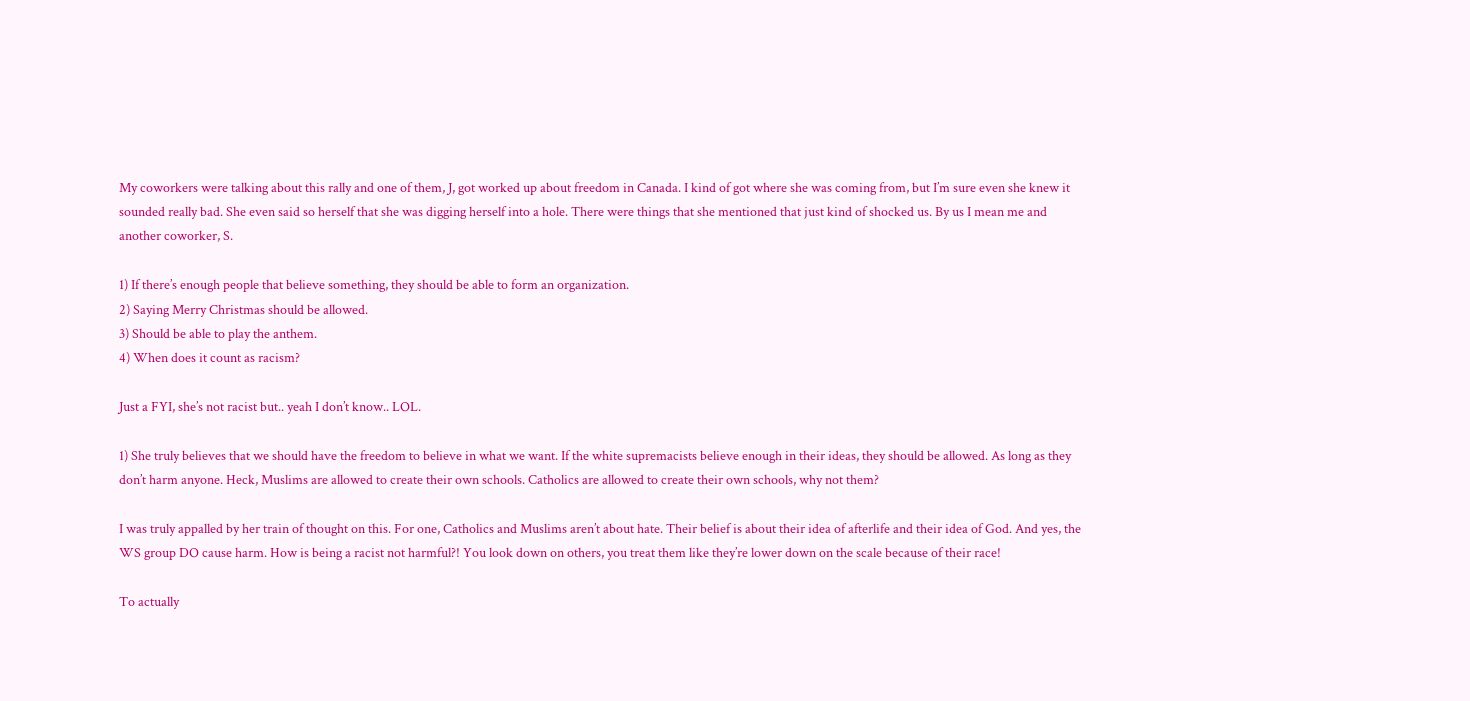My coworkers were talking about this rally and one of them, J, got worked up about freedom in Canada. I kind of got where she was coming from, but I’m sure even she knew it sounded really bad. She even said so herself that she was digging herself into a hole. There were things that she mentioned that just kind of shocked us. By us I mean me and another coworker, S.

1) If there’s enough people that believe something, they should be able to form an organization.
2) Saying Merry Christmas should be allowed.
3) Should be able to play the anthem.
4) When does it count as racism?

Just a FYI, she’s not racist but.. yeah I don’t know.. LOL.

1) She truly believes that we should have the freedom to believe in what we want. If the white supremacists believe enough in their ideas, they should be allowed. As long as they don’t harm anyone. Heck, Muslims are allowed to create their own schools. Catholics are allowed to create their own schools, why not them?

I was truly appalled by her train of thought on this. For one, Catholics and Muslims aren’t about hate. Their belief is about their idea of afterlife and their idea of God. And yes, the WS group DO cause harm. How is being a racist not harmful?! You look down on others, you treat them like they’re lower down on the scale because of their race!

To actually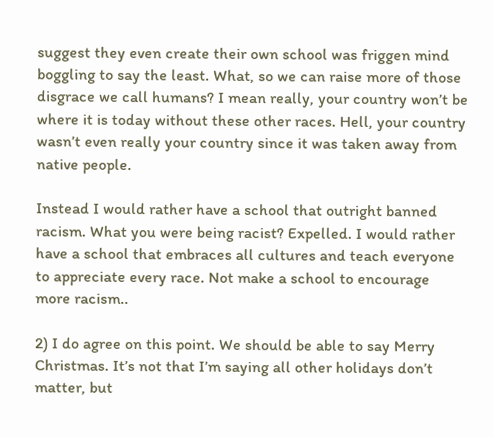suggest they even create their own school was friggen mind boggling to say the least. What, so we can raise more of those disgrace we call humans? I mean really, your country won’t be where it is today without these other races. Hell, your country wasn’t even really your country since it was taken away from native people.

Instead I would rather have a school that outright banned racism. What you were being racist? Expelled. I would rather have a school that embraces all cultures and teach everyone to appreciate every race. Not make a school to encourage more racism..

2) I do agree on this point. We should be able to say Merry Christmas. It’s not that I’m saying all other holidays don’t matter, but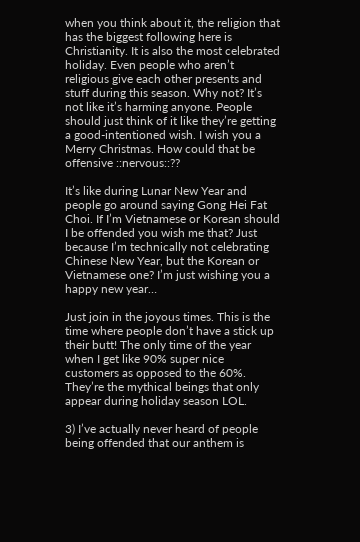when you think about it, the religion that has the biggest following here is Christianity. It is also the most celebrated holiday. Even people who aren’t religious give each other presents and stuff during this season. Why not? It’s not like it’s harming anyone. People should just think of it like they’re getting a good-intentioned wish. I wish you a Merry Christmas. How could that be offensive ::nervous::??

It’s like during Lunar New Year and people go around saying Gong Hei Fat Choi. If I’m Vietnamese or Korean should I be offended you wish me that? Just because I’m technically not celebrating Chinese New Year, but the Korean or Vietnamese one? I’m just wishing you a happy new year…

Just join in the joyous times. This is the time where people don’t have a stick up their butt! The only time of the year when I get like 90% super nice customers as opposed to the 60%. They’re the mythical beings that only appear during holiday season LOL.

3) I’ve actually never heard of people being offended that our anthem is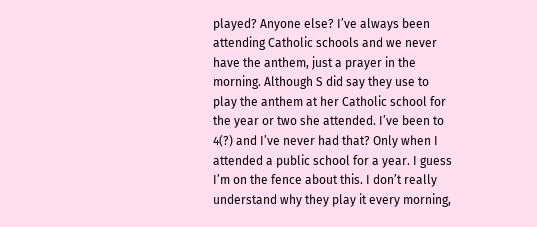played? Anyone else? I’ve always been attending Catholic schools and we never have the anthem, just a prayer in the morning. Although S did say they use to play the anthem at her Catholic school for the year or two she attended. I’ve been to 4(?) and I’ve never had that? Only when I attended a public school for a year. I guess I’m on the fence about this. I don’t really understand why they play it every morning,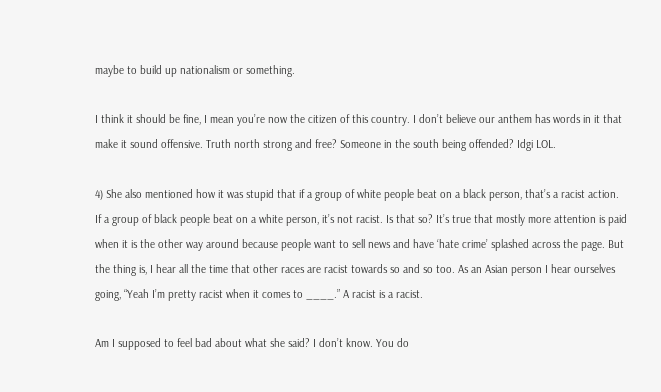maybe to build up nationalism or something.

I think it should be fine, I mean you’re now the citizen of this country. I don’t believe our anthem has words in it that make it sound offensive. Truth north strong and free? Someone in the south being offended? Idgi LOL.

4) She also mentioned how it was stupid that if a group of white people beat on a black person, that’s a racist action. If a group of black people beat on a white person, it’s not racist. Is that so? It’s true that mostly more attention is paid when it is the other way around because people want to sell news and have ‘hate crime’ splashed across the page. But the thing is, I hear all the time that other races are racist towards so and so too. As an Asian person I hear ourselves going, “Yeah I’m pretty racist when it comes to ____.” A racist is a racist.

Am I supposed to feel bad about what she said? I don’t know. You do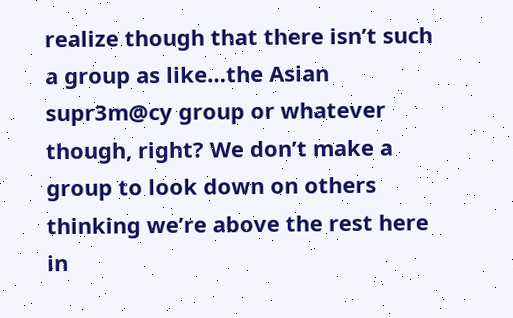realize though that there isn’t such a group as like…the Asian supr3m@cy group or whatever though, right? We don’t make a group to look down on others thinking we’re above the rest here in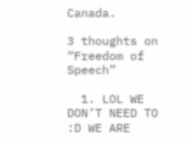Canada.

3 thoughts on “Freedom of Speech”

  1. LOL WE DON’T NEED TO :D WE ARE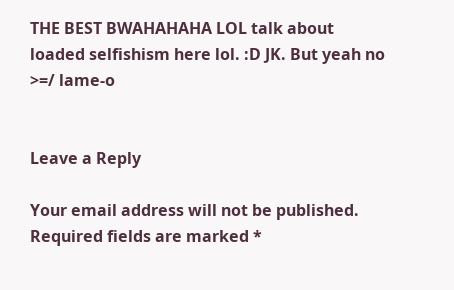THE BEST BWAHAHAHA LOL talk about loaded selfishism here lol. :D JK. But yeah no >=/ lame-o


Leave a Reply

Your email address will not be published. Required fields are marked *